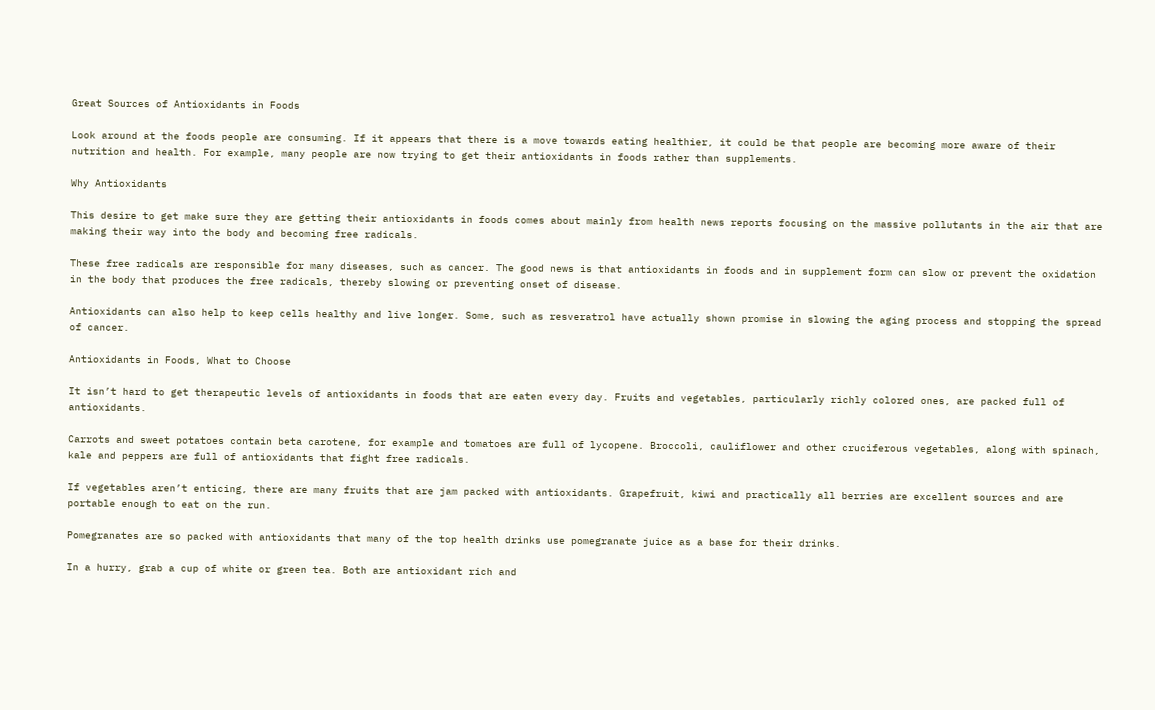Great Sources of Antioxidants in Foods

Look around at the foods people are consuming. If it appears that there is a move towards eating healthier, it could be that people are becoming more aware of their nutrition and health. For example, many people are now trying to get their antioxidants in foods rather than supplements.

Why Antioxidants

This desire to get make sure they are getting their antioxidants in foods comes about mainly from health news reports focusing on the massive pollutants in the air that are making their way into the body and becoming free radicals.

These free radicals are responsible for many diseases, such as cancer. The good news is that antioxidants in foods and in supplement form can slow or prevent the oxidation in the body that produces the free radicals, thereby slowing or preventing onset of disease.

Antioxidants can also help to keep cells healthy and live longer. Some, such as resveratrol have actually shown promise in slowing the aging process and stopping the spread of cancer.

Antioxidants in Foods, What to Choose

It isn’t hard to get therapeutic levels of antioxidants in foods that are eaten every day. Fruits and vegetables, particularly richly colored ones, are packed full of antioxidants.

Carrots and sweet potatoes contain beta carotene, for example and tomatoes are full of lycopene. Broccoli, cauliflower and other cruciferous vegetables, along with spinach, kale and peppers are full of antioxidants that fight free radicals.

If vegetables aren’t enticing, there are many fruits that are jam packed with antioxidants. Grapefruit, kiwi and practically all berries are excellent sources and are portable enough to eat on the run.

Pomegranates are so packed with antioxidants that many of the top health drinks use pomegranate juice as a base for their drinks.

In a hurry, grab a cup of white or green tea. Both are antioxidant rich and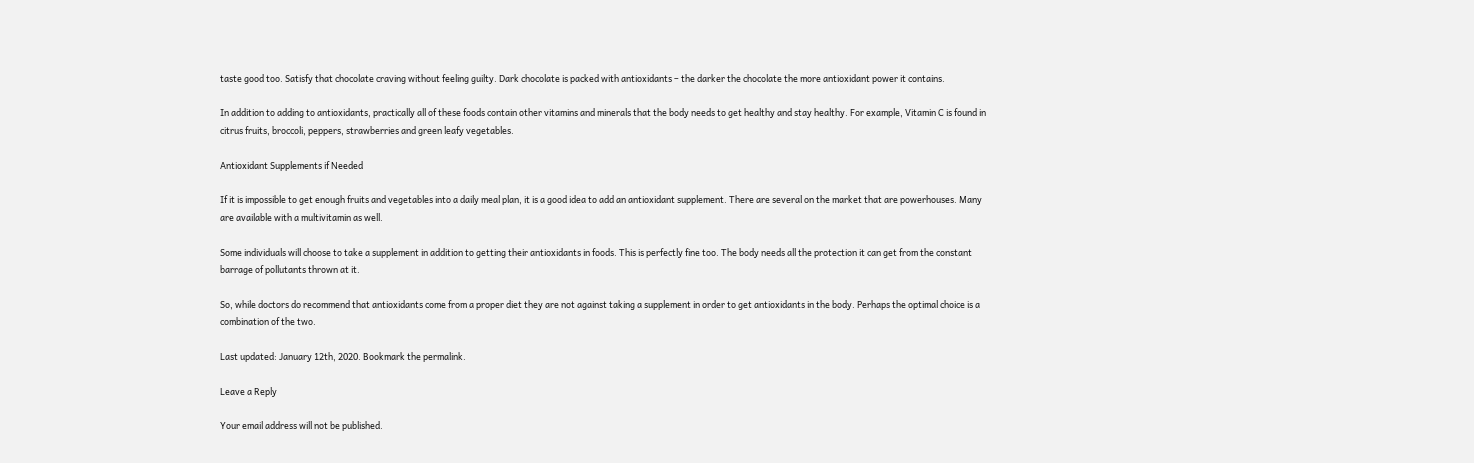taste good too. Satisfy that chocolate craving without feeling guilty. Dark chocolate is packed with antioxidants – the darker the chocolate the more antioxidant power it contains.

In addition to adding to antioxidants, practically all of these foods contain other vitamins and minerals that the body needs to get healthy and stay healthy. For example, Vitamin C is found in citrus fruits, broccoli, peppers, strawberries and green leafy vegetables.

Antioxidant Supplements if Needed

If it is impossible to get enough fruits and vegetables into a daily meal plan, it is a good idea to add an antioxidant supplement. There are several on the market that are powerhouses. Many are available with a multivitamin as well.

Some individuals will choose to take a supplement in addition to getting their antioxidants in foods. This is perfectly fine too. The body needs all the protection it can get from the constant barrage of pollutants thrown at it.

So, while doctors do recommend that antioxidants come from a proper diet they are not against taking a supplement in order to get antioxidants in the body. Perhaps the optimal choice is a combination of the two.

Last updated: January 12th, 2020. Bookmark the permalink.

Leave a Reply

Your email address will not be published.